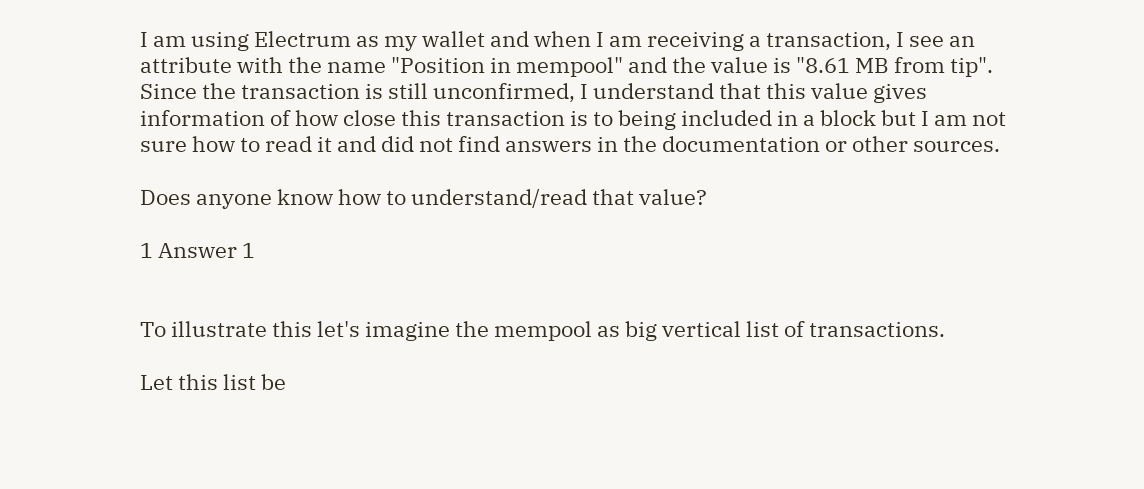I am using Electrum as my wallet and when I am receiving a transaction, I see an attribute with the name "Position in mempool" and the value is "8.61 MB from tip". Since the transaction is still unconfirmed, I understand that this value gives information of how close this transaction is to being included in a block but I am not sure how to read it and did not find answers in the documentation or other sources.

Does anyone know how to understand/read that value?

1 Answer 1


To illustrate this let's imagine the mempool as big vertical list of transactions.

Let this list be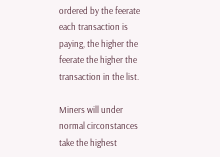ordered by the feerate each transaction is paying, the higher the feerate the higher the transaction in the list.

Miners will under normal circonstances take the highest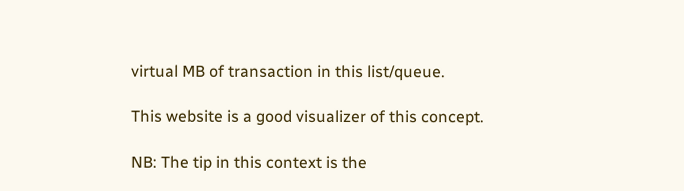virtual MB of transaction in this list/queue.

This website is a good visualizer of this concept.

NB: The tip in this context is the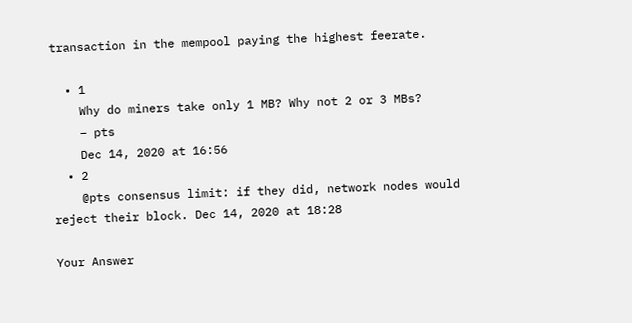transaction in the mempool paying the highest feerate.

  • 1
    Why do miners take only 1 MB? Why not 2 or 3 MBs?
    – pts
    Dec 14, 2020 at 16:56
  • 2
    @pts consensus limit: if they did, network nodes would reject their block. Dec 14, 2020 at 18:28

Your Answer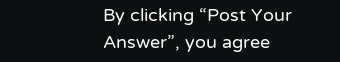By clicking “Post Your Answer”, you agree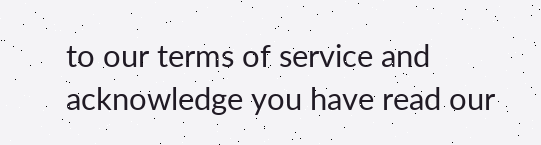to our terms of service and acknowledge you have read our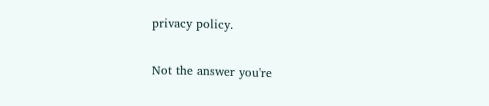privacy policy.

Not the answer you're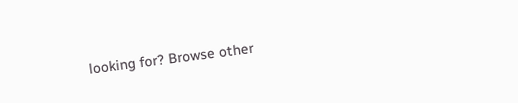looking for? Browse other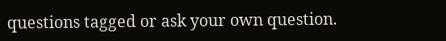questions tagged or ask your own question.